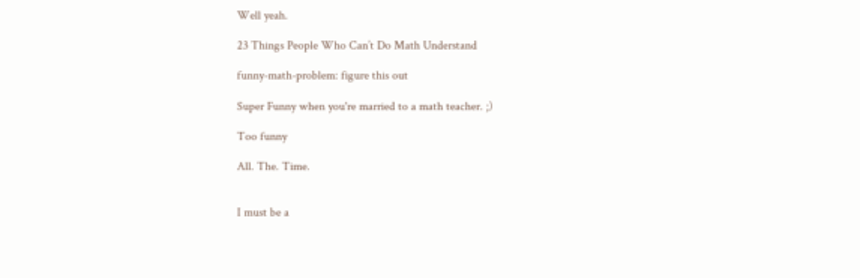Well yeah.

23 Things People Who Can’t Do Math Understand

funny-math-problem: figure this out

Super Funny when you're married to a math teacher. ;)

Too funny

All. The. Time.


I must be a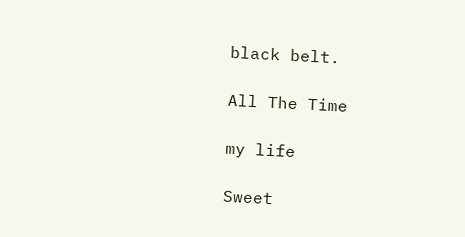black belt.

All The Time

my life

Sweet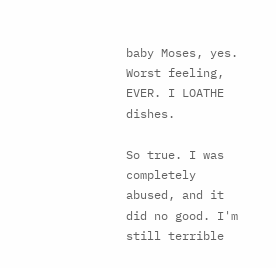baby Moses, yes. Worst feeling, EVER. I LOATHE dishes.

So true. I was completely abused, and it did no good. I'm still terrible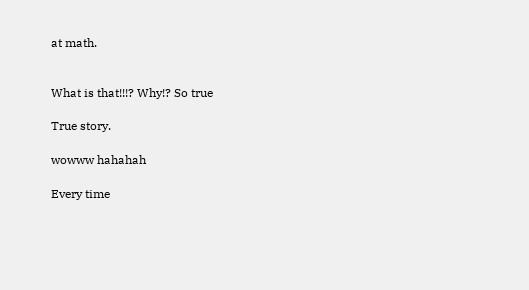at math.


What is that!!!? Why!? So true

True story.

wowww hahahah

Every time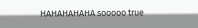HAHAHAHAHA sooooo true